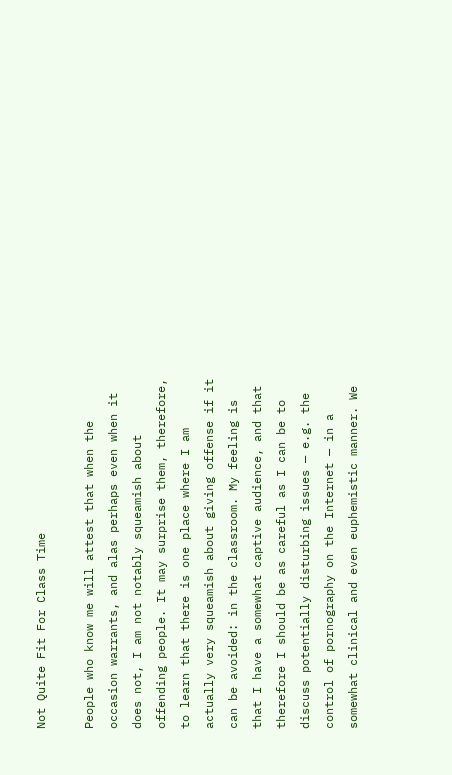Not Quite Fit For Class Time

People who know me will attest that when the occasion warrants, and alas perhaps even when it does not, I am not notably squeamish about offending people. It may surprise them, therefore, to learn that there is one place where I am actually very squeamish about giving offense if it can be avoided: in the classroom. My feeling is that I have a somewhat captive audience, and that therefore I should be as careful as I can be to discuss potentially disturbing issues — e.g. the control of pornography on the Internet — in a somewhat clinical and even euphemistic manner. We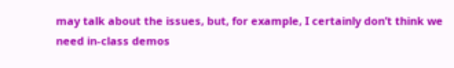may talk about the issues, but, for example, I certainly don’t think we need in-class demos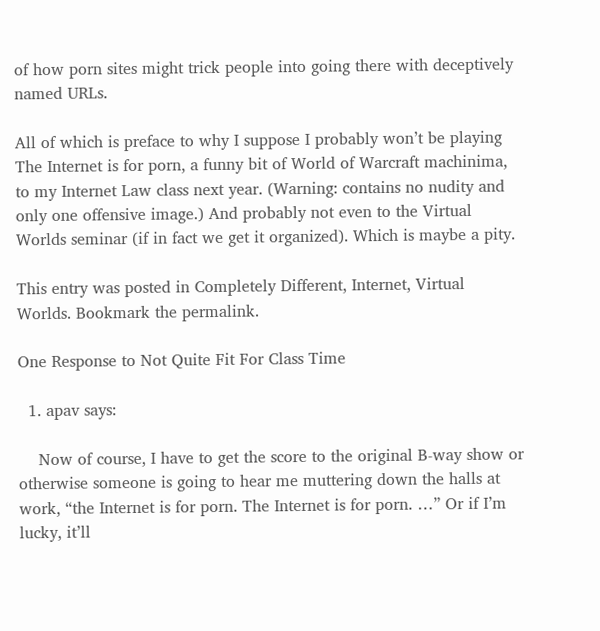of how porn sites might trick people into going there with deceptively named URLs.

All of which is preface to why I suppose I probably won’t be playing The Internet is for porn, a funny bit of World of Warcraft machinima, to my Internet Law class next year. (Warning: contains no nudity and only one offensive image.) And probably not even to the Virtual Worlds seminar (if in fact we get it organized). Which is maybe a pity.

This entry was posted in Completely Different, Internet, Virtual Worlds. Bookmark the permalink.

One Response to Not Quite Fit For Class Time

  1. apav says:

    Now of course, I have to get the score to the original B-way show or otherwise someone is going to hear me muttering down the halls at work, “the Internet is for porn. The Internet is for porn. …” Or if I’m lucky, it’ll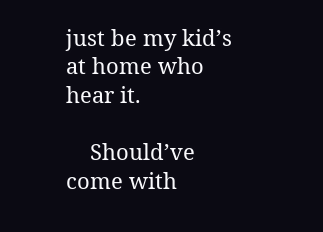just be my kid’s at home who hear it.

    Should’ve come with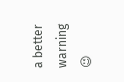a better warning 😉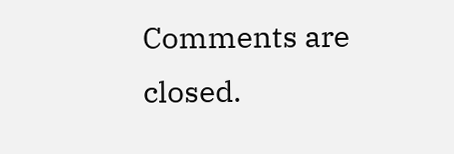Comments are closed.